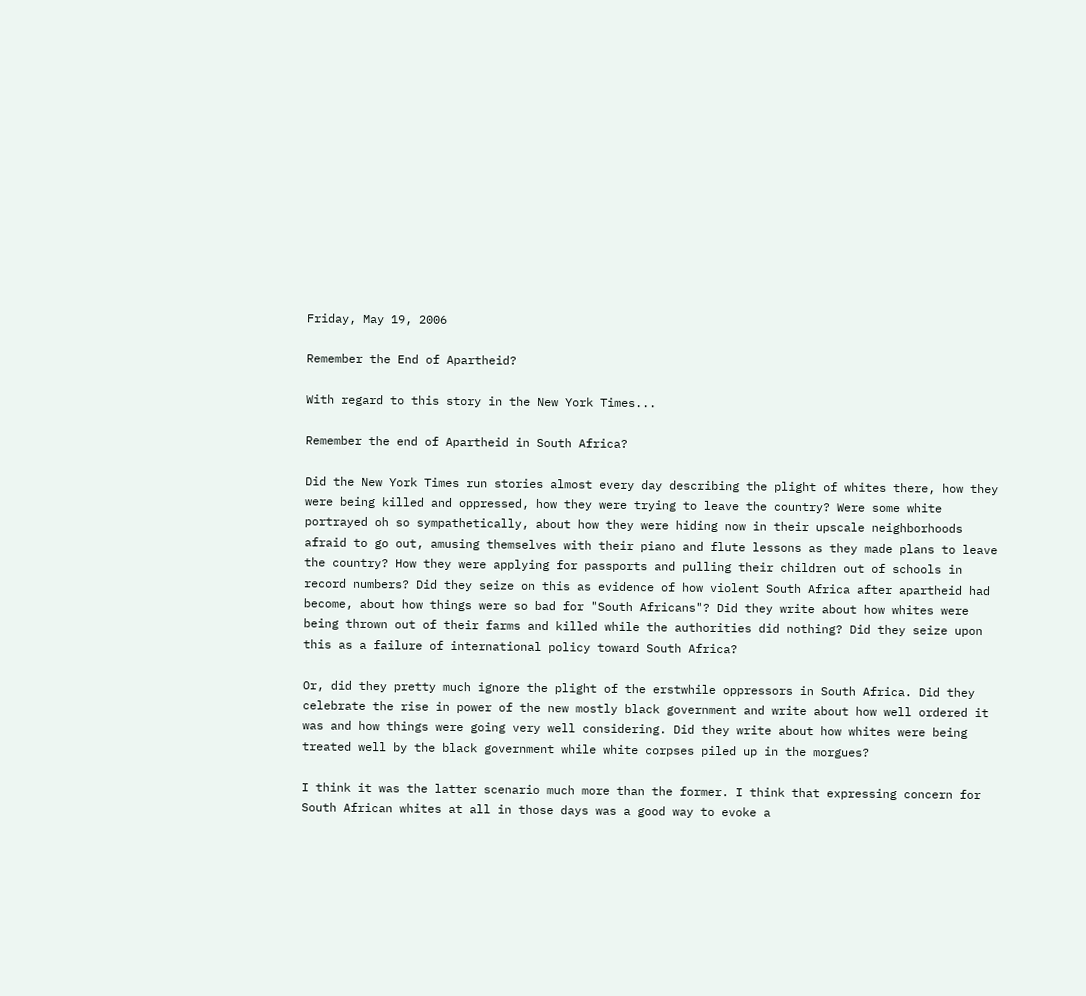Friday, May 19, 2006

Remember the End of Apartheid?

With regard to this story in the New York Times...

Remember the end of Apartheid in South Africa?

Did the New York Times run stories almost every day describing the plight of whites there, how they were being killed and oppressed, how they were trying to leave the country? Were some white portrayed oh so sympathetically, about how they were hiding now in their upscale neighborhoods afraid to go out, amusing themselves with their piano and flute lessons as they made plans to leave the country? How they were applying for passports and pulling their children out of schools in record numbers? Did they seize on this as evidence of how violent South Africa after apartheid had become, about how things were so bad for "South Africans"? Did they write about how whites were being thrown out of their farms and killed while the authorities did nothing? Did they seize upon this as a failure of international policy toward South Africa?

Or, did they pretty much ignore the plight of the erstwhile oppressors in South Africa. Did they celebrate the rise in power of the new mostly black government and write about how well ordered it was and how things were going very well considering. Did they write about how whites were being treated well by the black government while white corpses piled up in the morgues?

I think it was the latter scenario much more than the former. I think that expressing concern for South African whites at all in those days was a good way to evoke a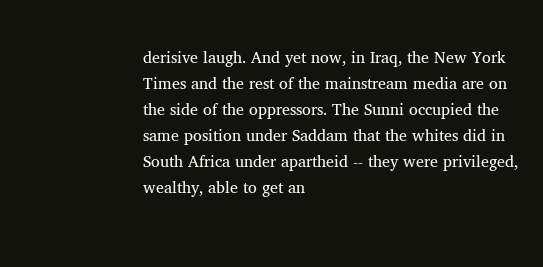derisive laugh. And yet now, in Iraq, the New York Times and the rest of the mainstream media are on the side of the oppressors. The Sunni occupied the same position under Saddam that the whites did in South Africa under apartheid -- they were privileged, wealthy, able to get an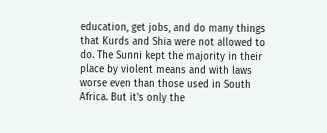education, get jobs, and do many things that Kurds and Shia were not allowed to do. The Sunni kept the majority in their place by violent means and with laws worse even than those used in South Africa. But it's only the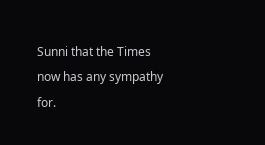Sunni that the Times now has any sympathy for.